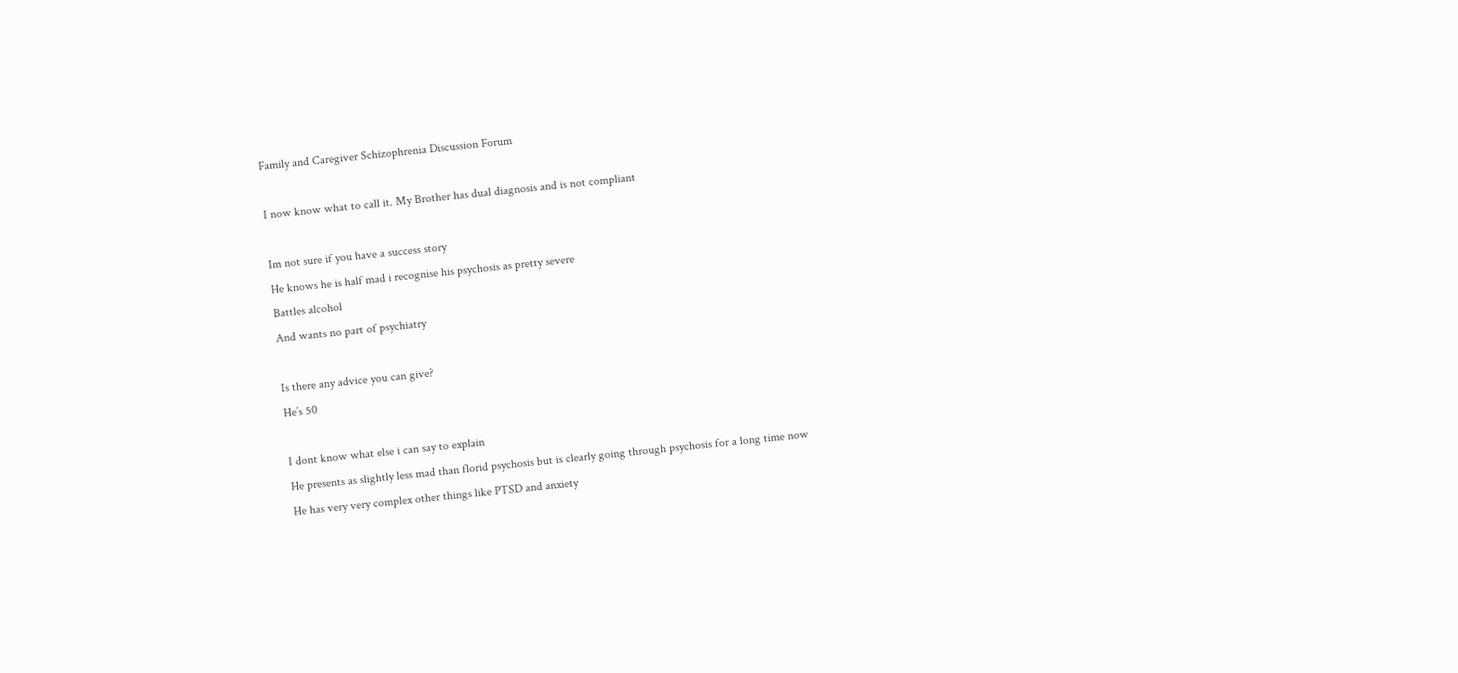Family and Caregiver Schizophrenia Discussion Forum

I now know what to call it. My Brother has dual diagnosis and is not compliant

Im not sure if you have a success story
He knows he is half mad i recognise his psychosis as pretty severe
Battles alcohol
And wants no part of psychiatry

Is there any advice you can give?
He’s 50

I dont know what else i can say to explain
He presents as slightly less mad than florid psychosis but is clearly going through psychosis for a long time now
He has very very complex other things like PTSD and anxiety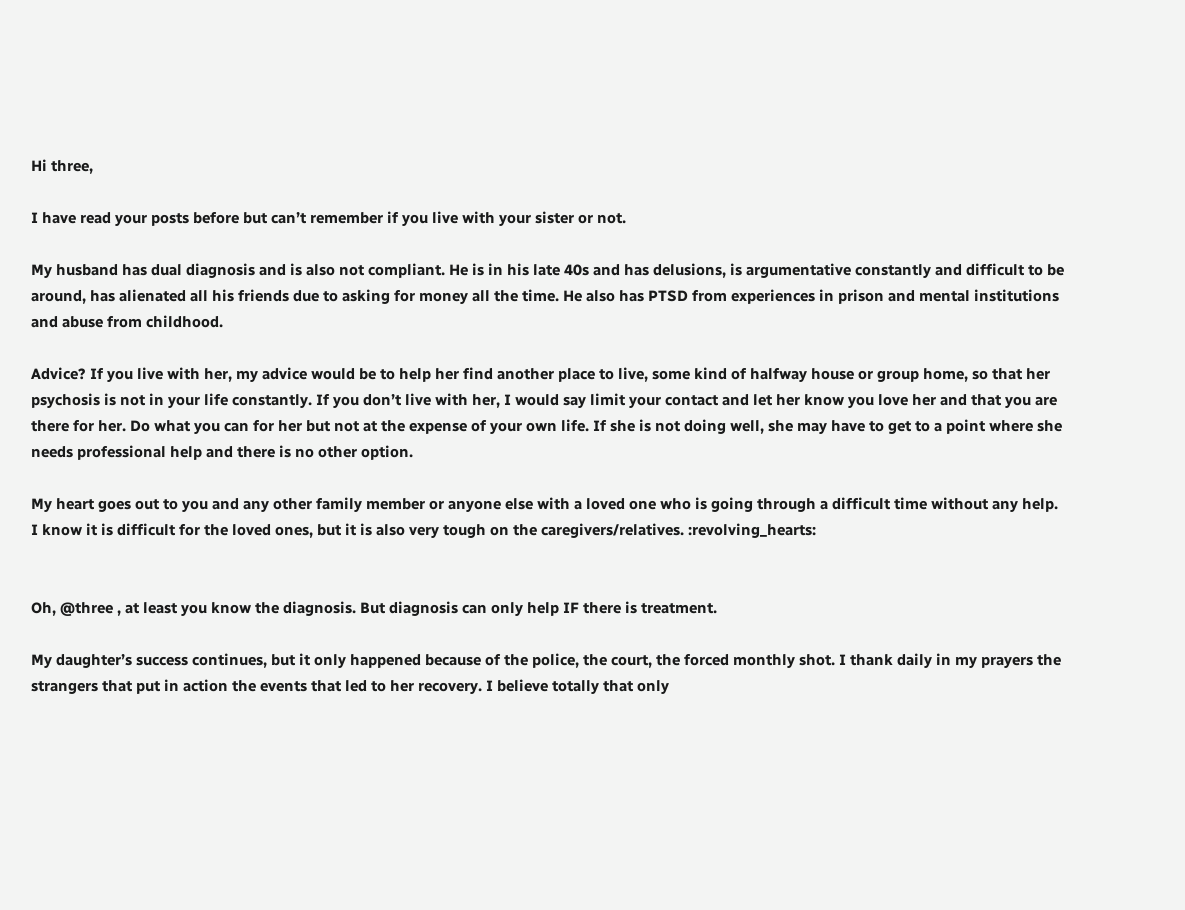Hi three,

I have read your posts before but can’t remember if you live with your sister or not.

My husband has dual diagnosis and is also not compliant. He is in his late 40s and has delusions, is argumentative constantly and difficult to be around, has alienated all his friends due to asking for money all the time. He also has PTSD from experiences in prison and mental institutions and abuse from childhood.

Advice? If you live with her, my advice would be to help her find another place to live, some kind of halfway house or group home, so that her psychosis is not in your life constantly. If you don’t live with her, I would say limit your contact and let her know you love her and that you are there for her. Do what you can for her but not at the expense of your own life. If she is not doing well, she may have to get to a point where she needs professional help and there is no other option.

My heart goes out to you and any other family member or anyone else with a loved one who is going through a difficult time without any help. I know it is difficult for the loved ones, but it is also very tough on the caregivers/relatives. :revolving_hearts:


Oh, @three , at least you know the diagnosis. But diagnosis can only help IF there is treatment.

My daughter’s success continues, but it only happened because of the police, the court, the forced monthly shot. I thank daily in my prayers the strangers that put in action the events that led to her recovery. I believe totally that only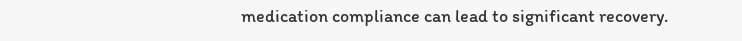medication compliance can lead to significant recovery.